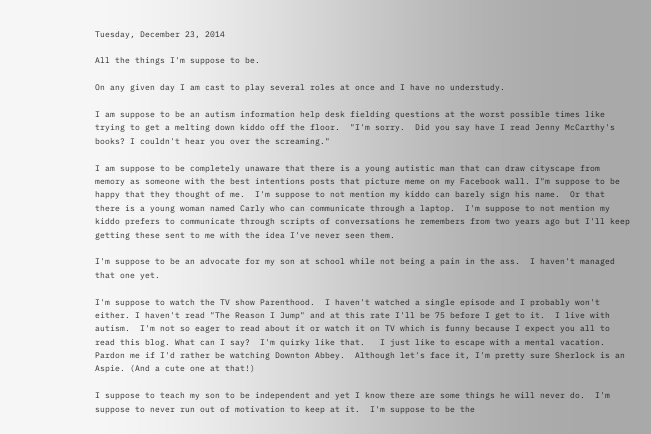Tuesday, December 23, 2014

All the things I'm suppose to be.

On any given day I am cast to play several roles at once and I have no understudy.

I am suppose to be an autism information help desk fielding questions at the worst possible times like trying to get a melting down kiddo off the floor.  "I'm sorry.  Did you say have I read Jenny McCarthy's books? I couldn't hear you over the screaming."

I am suppose to be completely unaware that there is a young autistic man that can draw cityscape from memory as someone with the best intentions posts that picture meme on my Facebook wall. I"m suppose to be happy that they thought of me.  I'm suppose to not mention my kiddo can barely sign his name.  Or that there is a young woman named Carly who can communicate through a laptop.  I'm suppose to not mention my kiddo prefers to communicate through scripts of conversations he remembers from two years ago but I'll keep getting these sent to me with the idea I've never seen them.

I'm suppose to be an advocate for my son at school while not being a pain in the ass.  I haven't managed that one yet.

I'm suppose to watch the TV show Parenthood.  I haven't watched a single episode and I probably won't either. I haven't read "The Reason I Jump" and at this rate I'll be 75 before I get to it.  I live with autism.  I'm not so eager to read about it or watch it on TV which is funny because I expect you all to read this blog. What can I say?  I'm quirky like that.   I just like to escape with a mental vacation.  Pardon me if I'd rather be watching Downton Abbey.  Although let's face it, I'm pretty sure Sherlock is an Aspie. (And a cute one at that!)

I suppose to teach my son to be independent and yet I know there are some things he will never do.  I'm suppose to never run out of motivation to keep at it.  I'm suppose to be the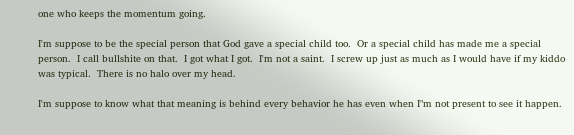one who keeps the momentum going.

I'm suppose to be the special person that God gave a special child too.  Or a special child has made me a special person.  I call bullshite on that.  I got what I got.  I'm not a saint.  I screw up just as much as I would have if my kiddo was typical.  There is no halo over my head.

I'm suppose to know what that meaning is behind every behavior he has even when I"m not present to see it happen.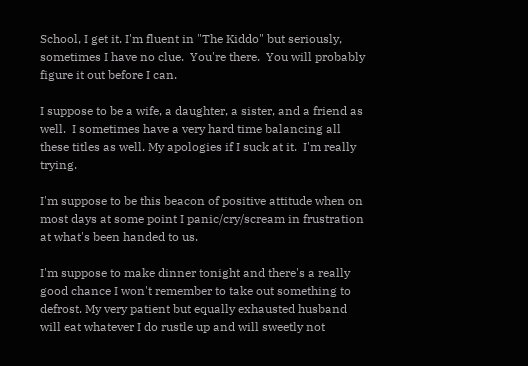School, I get it. I'm fluent in "The Kiddo" but seriously, sometimes I have no clue.  You're there.  You will probably figure it out before I can.

I suppose to be a wife, a daughter, a sister, and a friend as well.  I sometimes have a very hard time balancing all these titles as well. My apologies if I suck at it.  I'm really trying.

I'm suppose to be this beacon of positive attitude when on most days at some point I panic/cry/scream in frustration at what's been handed to us.

I'm suppose to make dinner tonight and there's a really good chance I won't remember to take out something to defrost. My very patient but equally exhausted husband will eat whatever I do rustle up and will sweetly not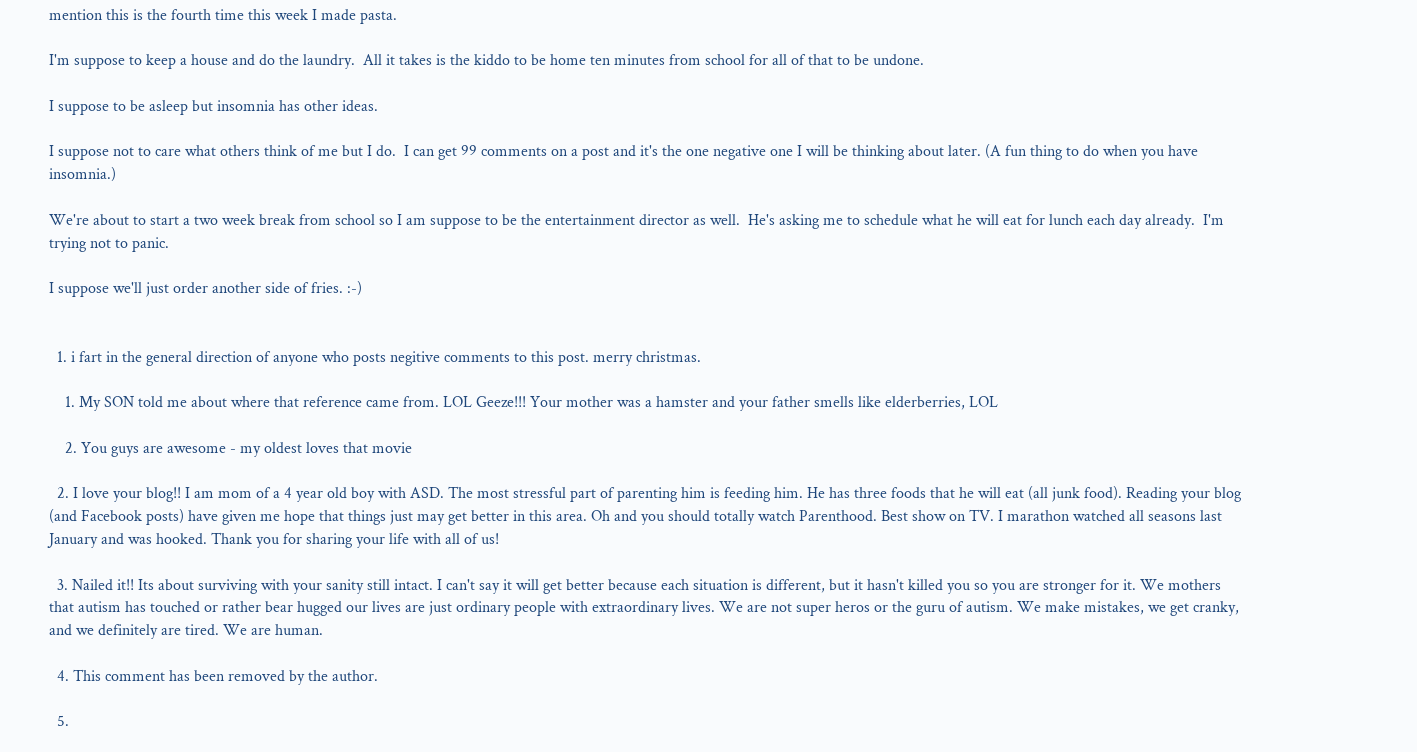mention this is the fourth time this week I made pasta.

I'm suppose to keep a house and do the laundry.  All it takes is the kiddo to be home ten minutes from school for all of that to be undone.

I suppose to be asleep but insomnia has other ideas.

I suppose not to care what others think of me but I do.  I can get 99 comments on a post and it's the one negative one I will be thinking about later. (A fun thing to do when you have insomnia.)

We're about to start a two week break from school so I am suppose to be the entertainment director as well.  He's asking me to schedule what he will eat for lunch each day already.  I'm trying not to panic.

I suppose we'll just order another side of fries. :-)


  1. i fart in the general direction of anyone who posts negitive comments to this post. merry christmas.

    1. My SON told me about where that reference came from. LOL Geeze!!! Your mother was a hamster and your father smells like elderberries, LOL

    2. You guys are awesome - my oldest loves that movie

  2. I love your blog!! I am mom of a 4 year old boy with ASD. The most stressful part of parenting him is feeding him. He has three foods that he will eat (all junk food). Reading your blog (and Facebook posts) have given me hope that things just may get better in this area. Oh and you should totally watch Parenthood. Best show on TV. I marathon watched all seasons last January and was hooked. Thank you for sharing your life with all of us!

  3. Nailed it!! Its about surviving with your sanity still intact. I can't say it will get better because each situation is different, but it hasn't killed you so you are stronger for it. We mothers that autism has touched or rather bear hugged our lives are just ordinary people with extraordinary lives. We are not super heros or the guru of autism. We make mistakes, we get cranky, and we definitely are tired. We are human.

  4. This comment has been removed by the author.

  5.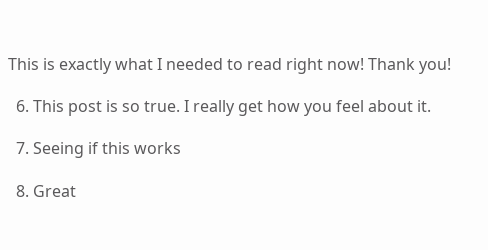This is exactly what I needed to read right now! Thank you!

  6. This post is so true. I really get how you feel about it.

  7. Seeing if this works

  8. Great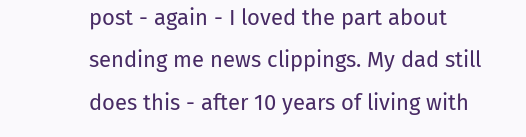post - again - I loved the part about sending me news clippings. My dad still does this - after 10 years of living with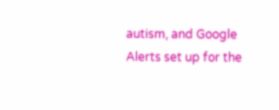autism, and Google Alerts set up for the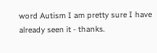word Autism I am pretty sure I have already seen it - thanks.